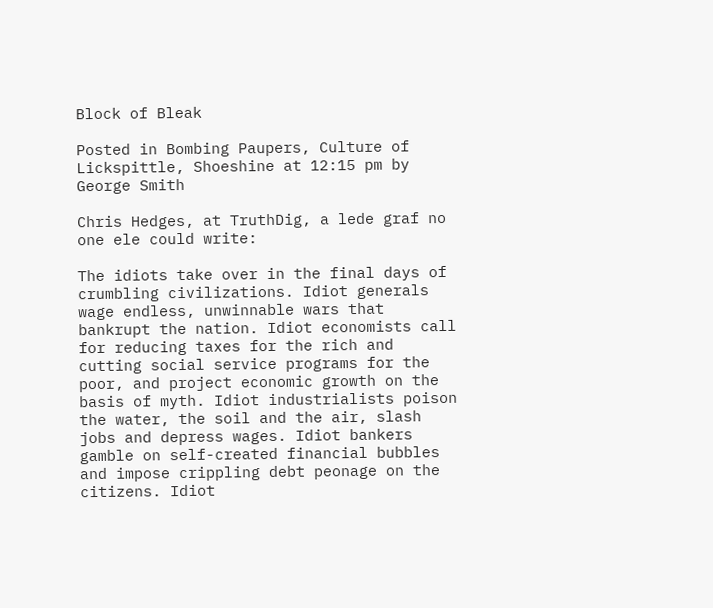Block of Bleak

Posted in Bombing Paupers, Culture of Lickspittle, Shoeshine at 12:15 pm by George Smith

Chris Hedges, at TruthDig, a lede graf no one ele could write:

The idiots take over in the final days of crumbling civilizations. Idiot generals wage endless, unwinnable wars that bankrupt the nation. Idiot economists call for reducing taxes for the rich and cutting social service programs for the poor, and project economic growth on the basis of myth. Idiot industrialists poison the water, the soil and the air, slash jobs and depress wages. Idiot bankers gamble on self-created financial bubbles and impose crippling debt peonage on the citizens. Idiot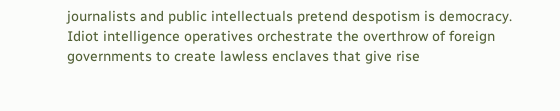journalists and public intellectuals pretend despotism is democracy. Idiot intelligence operatives orchestrate the overthrow of foreign governments to create lawless enclaves that give rise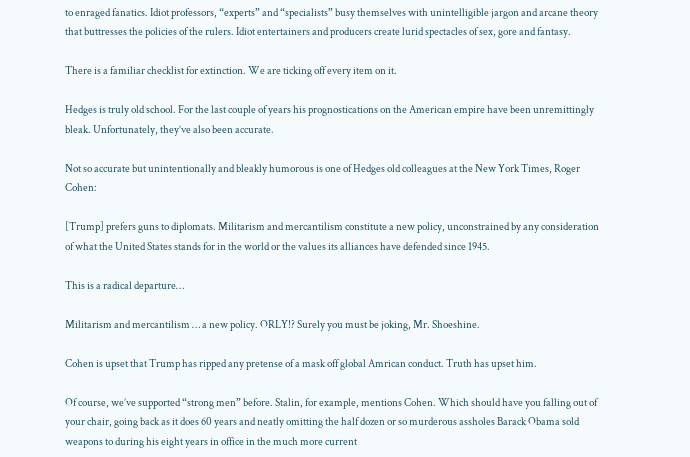to enraged fanatics. Idiot professors, “experts” and “specialists” busy themselves with unintelligible jargon and arcane theory that buttresses the policies of the rulers. Idiot entertainers and producers create lurid spectacles of sex, gore and fantasy.

There is a familiar checklist for extinction. We are ticking off every item on it.

Hedges is truly old school. For the last couple of years his prognostications on the American empire have been unremittingly bleak. Unfortunately, they’ve also been accurate.

Not so accurate but unintentionally and bleakly humorous is one of Hedges old colleagues at the New York Times, Roger Cohen:

[Trump] prefers guns to diplomats. Militarism and mercantilism constitute a new policy, unconstrained by any consideration of what the United States stands for in the world or the values its alliances have defended since 1945.

This is a radical departure…

Militarism and mercantilism … a new policy. ORLY!? Surely you must be joking, Mr. Shoeshine.

Cohen is upset that Trump has ripped any pretense of a mask off global Amrican conduct. Truth has upset him.

Of course, we’ve supported “strong men” before. Stalin, for example, mentions Cohen. Which should have you falling out of your chair, going back as it does 60 years and neatly omitting the half dozen or so murderous assholes Barack Obama sold weapons to during his eight years in office in the much more current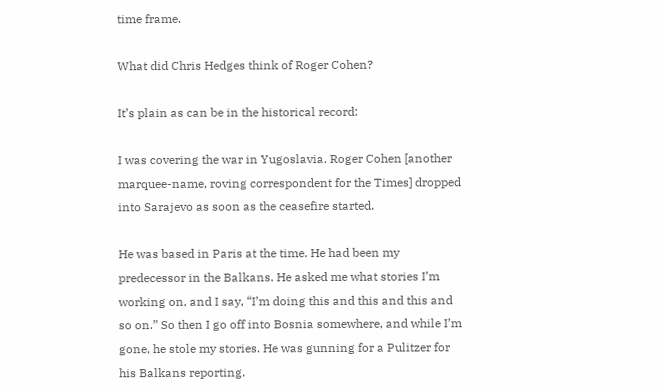time frame.

What did Chris Hedges think of Roger Cohen?

It’s plain as can be in the historical record:

I was covering the war in Yugoslavia. Roger Cohen [another marquee-name, roving correspondent for the Times] dropped into Sarajevo as soon as the ceasefire started.

He was based in Paris at the time. He had been my predecessor in the Balkans. He asked me what stories I’m working on, and I say, “I’m doing this and this and this and so on.” So then I go off into Bosnia somewhere, and while I’m gone, he stole my stories. He was gunning for a Pulitzer for his Balkans reporting.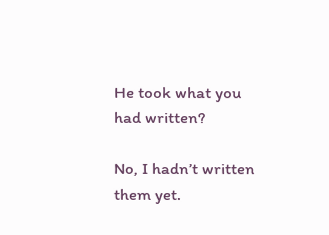He took what you had written?

No, I hadn’t written them yet.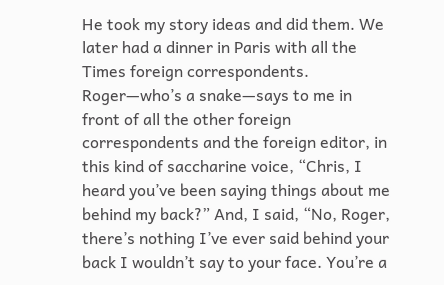He took my story ideas and did them. We later had a dinner in Paris with all the Times foreign correspondents. Roger—who’s a snake—says to me in front of all the other foreign correspondents and the foreign editor, in this kind of saccharine voice, “Chris, I heard you’ve been saying things about me behind my back?” And, I said, “No, Roger, there’s nothing I’ve ever said behind your back I wouldn’t say to your face. You’re a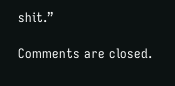shit.”

Comments are closed.